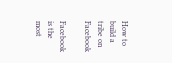How to build a tribe on Facebook

Facebook is the most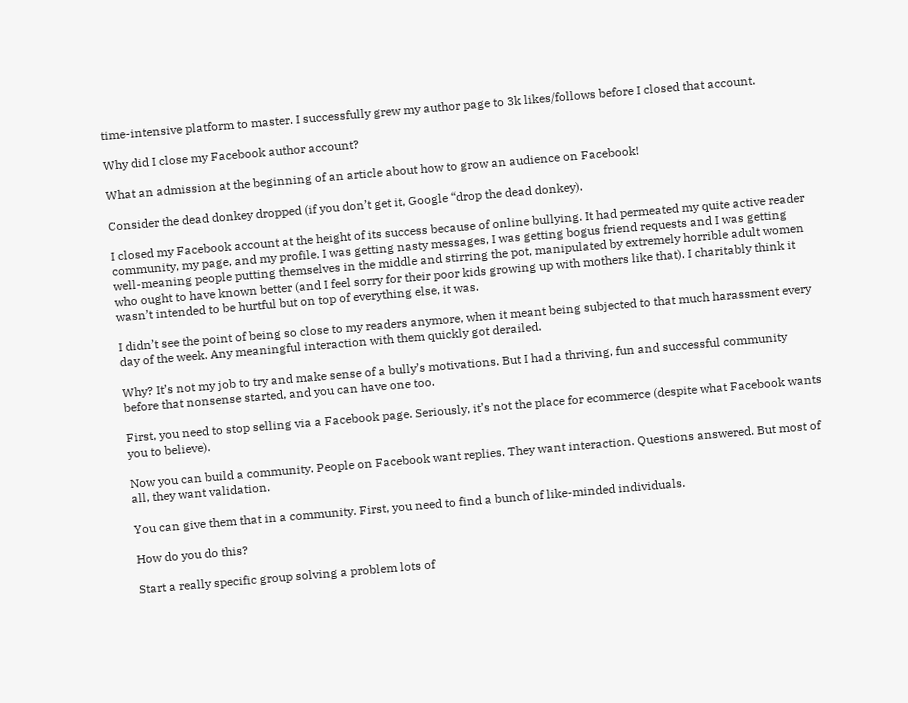time-intensive platform to master. I successfully grew my author page to 3k likes/follows before I closed that account.

Why did I close my Facebook author account?

What an admission at the beginning of an article about how to grow an audience on Facebook!

Consider the dead donkey dropped (if you don’t get it, Google “drop the dead donkey).

I closed my Facebook account at the height of its success because of online bullying. It had permeated my quite active reader community, my page, and my profile. I was getting nasty messages, I was getting bogus friend requests and I was getting well-meaning people putting themselves in the middle and stirring the pot, manipulated by extremely horrible adult women who ought to have known better (and I feel sorry for their poor kids growing up with mothers like that). I charitably think it wasn’t intended to be hurtful but on top of everything else, it was.

I didn’t see the point of being so close to my readers anymore, when it meant being subjected to that much harassment every day of the week. Any meaningful interaction with them quickly got derailed.

Why? It’s not my job to try and make sense of a bully’s motivations. But I had a thriving, fun and successful community before that nonsense started, and you can have one too.

First, you need to stop selling via a Facebook page. Seriously, it’s not the place for ecommerce (despite what Facebook wants you to believe).

Now you can build a community. People on Facebook want replies. They want interaction. Questions answered. But most of all, they want validation.

You can give them that in a community. First, you need to find a bunch of like-minded individuals.

How do you do this?

Start a really specific group solving a problem lots of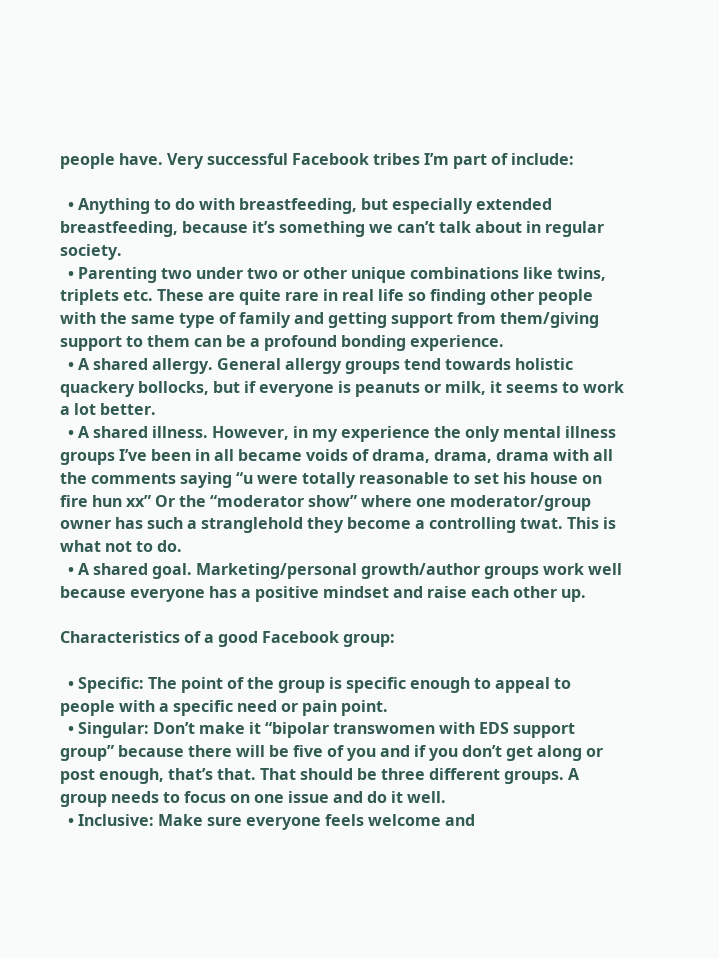people have. Very successful Facebook tribes I’m part of include:

  • Anything to do with breastfeeding, but especially extended breastfeeding, because it’s something we can’t talk about in regular society.
  • Parenting two under two or other unique combinations like twins, triplets etc. These are quite rare in real life so finding other people with the same type of family and getting support from them/giving support to them can be a profound bonding experience.
  • A shared allergy. General allergy groups tend towards holistic quackery bollocks, but if everyone is peanuts or milk, it seems to work a lot better.
  • A shared illness. However, in my experience the only mental illness groups I’ve been in all became voids of drama, drama, drama with all the comments saying “u were totally reasonable to set his house on fire hun xx” Or the “moderator show” where one moderator/group owner has such a stranglehold they become a controlling twat. This is what not to do.
  • A shared goal. Marketing/personal growth/author groups work well because everyone has a positive mindset and raise each other up.

Characteristics of a good Facebook group:

  • Specific: The point of the group is specific enough to appeal to people with a specific need or pain point.
  • Singular: Don’t make it “bipolar transwomen with EDS support group” because there will be five of you and if you don’t get along or post enough, that’s that. That should be three different groups. A group needs to focus on one issue and do it well.
  • Inclusive: Make sure everyone feels welcome and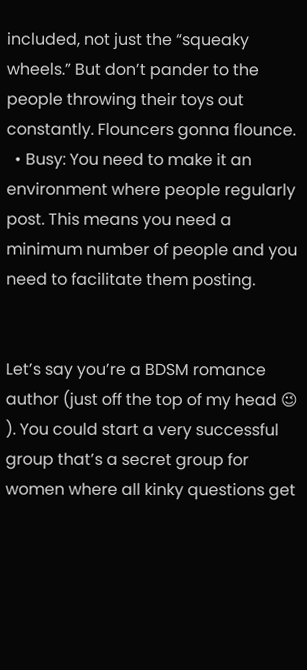included, not just the “squeaky wheels.” But don’t pander to the people throwing their toys out constantly. Flouncers gonna flounce.
  • Busy: You need to make it an environment where people regularly post. This means you need a minimum number of people and you need to facilitate them posting.


Let’s say you’re a BDSM romance author (just off the top of my head 😉 ). You could start a very successful group that’s a secret group for women where all kinky questions get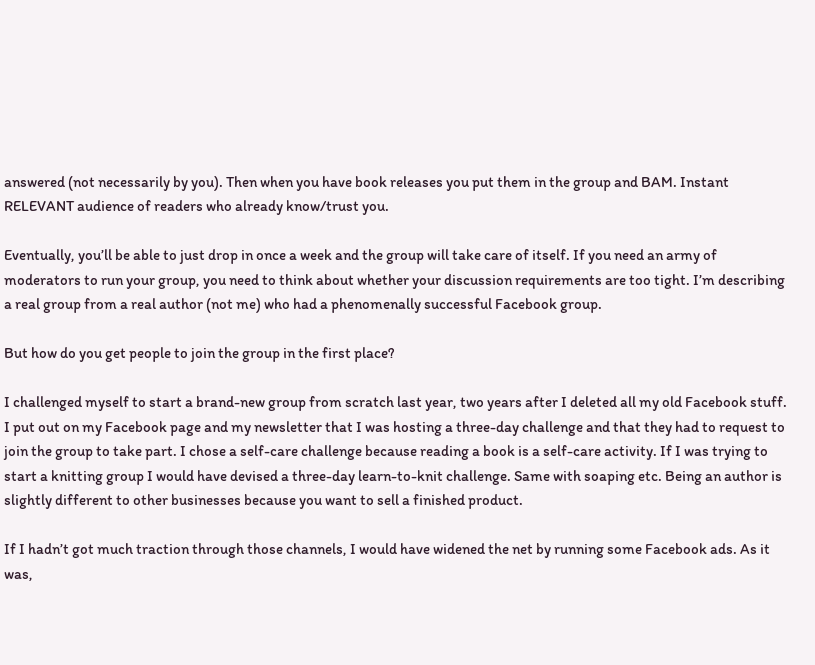answered (not necessarily by you). Then when you have book releases you put them in the group and BAM. Instant RELEVANT audience of readers who already know/trust you.

Eventually, you’ll be able to just drop in once a week and the group will take care of itself. If you need an army of moderators to run your group, you need to think about whether your discussion requirements are too tight. I’m describing a real group from a real author (not me) who had a phenomenally successful Facebook group.

But how do you get people to join the group in the first place?

I challenged myself to start a brand-new group from scratch last year, two years after I deleted all my old Facebook stuff. I put out on my Facebook page and my newsletter that I was hosting a three-day challenge and that they had to request to join the group to take part. I chose a self-care challenge because reading a book is a self-care activity. If I was trying to start a knitting group I would have devised a three-day learn-to-knit challenge. Same with soaping etc. Being an author is slightly different to other businesses because you want to sell a finished product.

If I hadn’t got much traction through those channels, I would have widened the net by running some Facebook ads. As it was,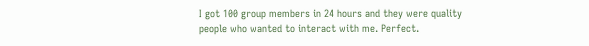I got 100 group members in 24 hours and they were quality people who wanted to interact with me. Perfect.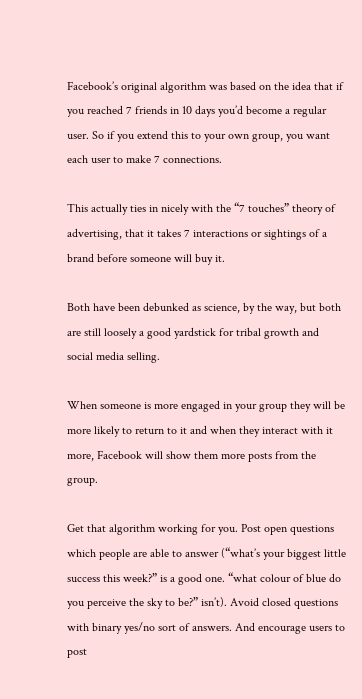Facebook’s original algorithm was based on the idea that if you reached 7 friends in 10 days you’d become a regular user. So if you extend this to your own group, you want each user to make 7 connections.

This actually ties in nicely with the “7 touches” theory of advertising, that it takes 7 interactions or sightings of a brand before someone will buy it.

Both have been debunked as science, by the way, but both are still loosely a good yardstick for tribal growth and social media selling.

When someone is more engaged in your group they will be more likely to return to it and when they interact with it more, Facebook will show them more posts from the group.

Get that algorithm working for you. Post open questions which people are able to answer (“what’s your biggest little success this week?” is a good one. “what colour of blue do you perceive the sky to be?” isn’t). Avoid closed questions with binary yes/no sort of answers. And encourage users to post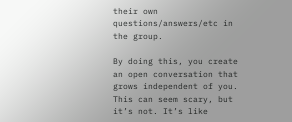their own questions/answers/etc in the group.

By doing this, you create an open conversation that grows independent of you. This can seem scary, but it’s not. It’s like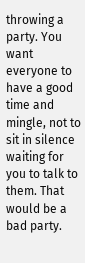throwing a party. You want everyone to have a good time and mingle, not to sit in silence waiting for you to talk to them. That would be a bad party.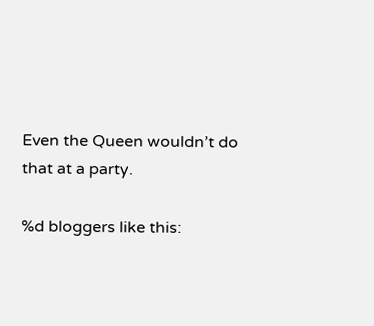Even the Queen wouldn’t do that at a party.

%d bloggers like this: